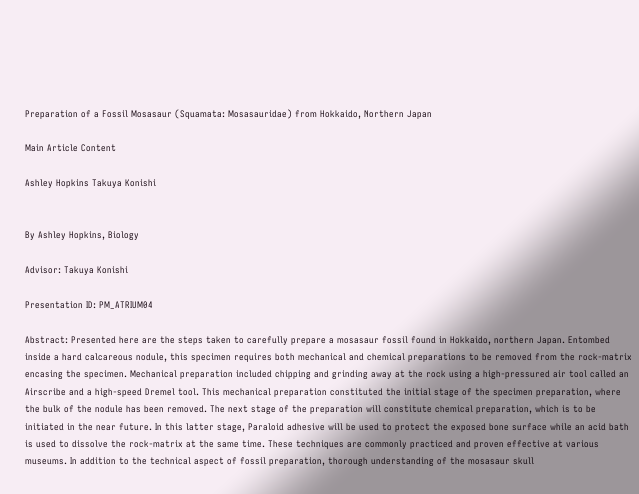Preparation of a Fossil Mosasaur (Squamata: Mosasauridae) from Hokkaido, Northern Japan

Main Article Content

Ashley Hopkins Takuya Konishi


By Ashley Hopkins, Biology

Advisor: Takuya Konishi

Presentation ID: PM_ATRIUM04

Abstract: Presented here are the steps taken to carefully prepare a mosasaur fossil found in Hokkaido, northern Japan. Entombed inside a hard calcareous nodule, this specimen requires both mechanical and chemical preparations to be removed from the rock-matrix encasing the specimen. Mechanical preparation included chipping and grinding away at the rock using a high-pressured air tool called an Airscribe and a high-speed Dremel tool. This mechanical preparation constituted the initial stage of the specimen preparation, where the bulk of the nodule has been removed. The next stage of the preparation will constitute chemical preparation, which is to be initiated in the near future. In this latter stage, Paraloid adhesive will be used to protect the exposed bone surface while an acid bath is used to dissolve the rock-matrix at the same time. These techniques are commonly practiced and proven effective at various museums. In addition to the technical aspect of fossil preparation, thorough understanding of the mosasaur skull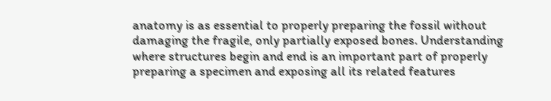anatomy is as essential to properly preparing the fossil without damaging the fragile, only partially exposed bones. Understanding where structures begin and end is an important part of properly preparing a specimen and exposing all its related features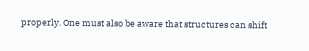properly. One must also be aware that structures can shift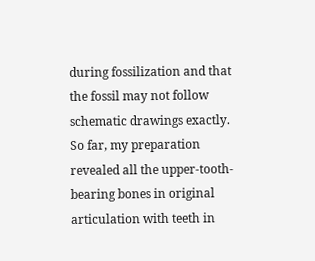during fossilization and that the fossil may not follow schematic drawings exactly. So far, my preparation revealed all the upper-tooth-bearing bones in original articulation with teeth in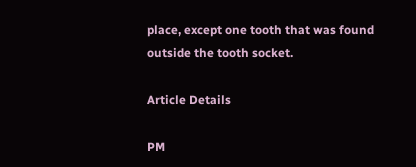place, except one tooth that was found outside the tooth socket.

Article Details

PM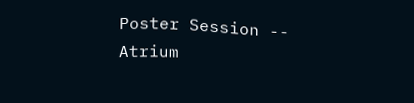Poster Session -- Atrium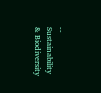-- Sustainability & Biodiversity